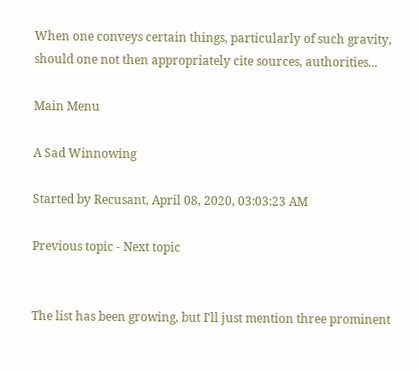When one conveys certain things, particularly of such gravity, should one not then appropriately cite sources, authorities...

Main Menu

A Sad Winnowing

Started by Recusant, April 08, 2020, 03:03:23 AM

Previous topic - Next topic


The list has been growing, but I'll just mention three prominent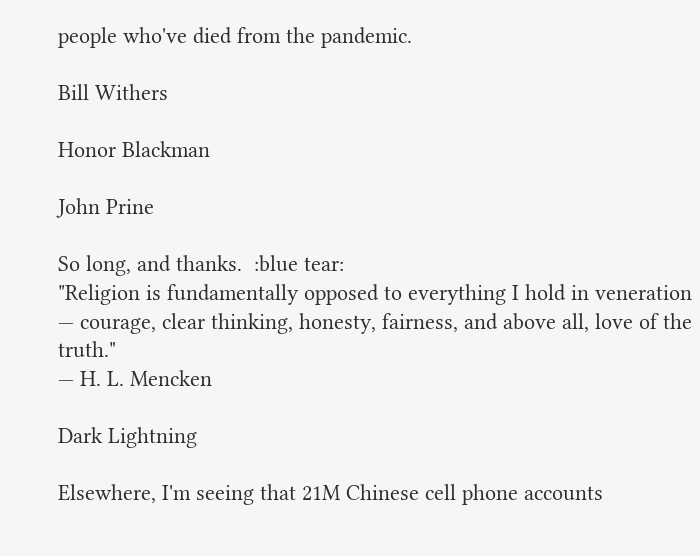people who've died from the pandemic.

Bill Withers

Honor Blackman

John Prine

So long, and thanks.  :blue tear:
"Religion is fundamentally opposed to everything I hold in veneration — courage, clear thinking, honesty, fairness, and above all, love of the truth."
— H. L. Mencken

Dark Lightning

Elsewhere, I'm seeing that 21M Chinese cell phone accounts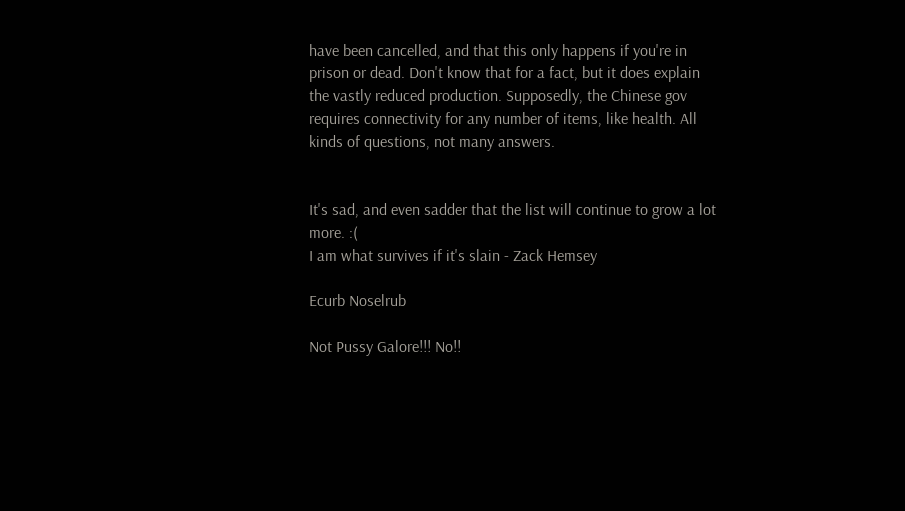have been cancelled, and that this only happens if you're in prison or dead. Don't know that for a fact, but it does explain the vastly reduced production. Supposedly, the Chinese gov requires connectivity for any number of items, like health. All kinds of questions, not many answers.


It's sad, and even sadder that the list will continue to grow a lot more. :(
I am what survives if it's slain - Zack Hemsey

Ecurb Noselrub

Not Pussy Galore!!! No!!